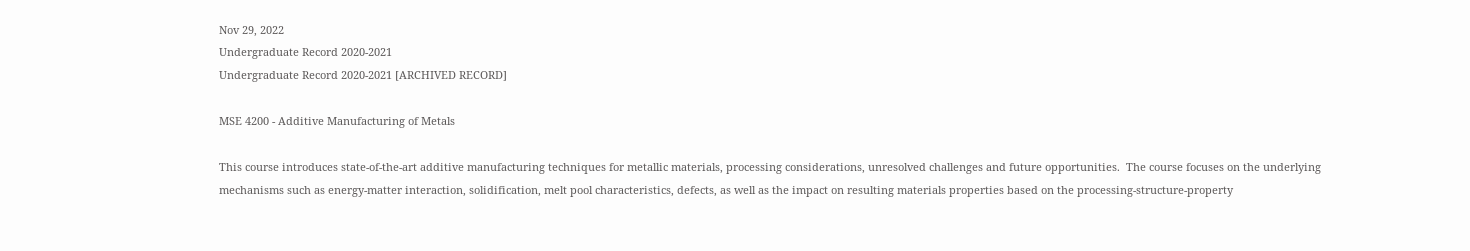Nov 29, 2022
Undergraduate Record 2020-2021
Undergraduate Record 2020-2021 [ARCHIVED RECORD]

MSE 4200 - Additive Manufacturing of Metals

This course introduces state-of-the-art additive manufacturing techniques for metallic materials, processing considerations, unresolved challenges and future opportunities.  The course focuses on the underlying mechanisms such as energy-matter interaction, solidification, melt pool characteristics, defects, as well as the impact on resulting materials properties based on the processing-structure-property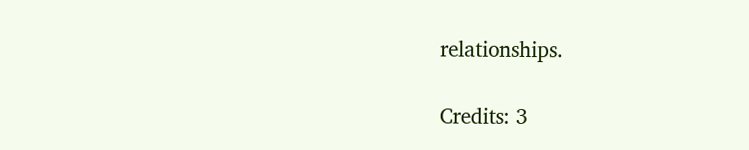relationships.

Credits: 3